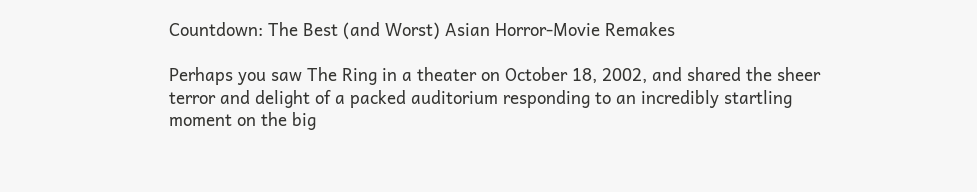Countdown: The Best (and Worst) Asian Horror-Movie Remakes

Perhaps you saw The Ring in a theater on October 18, 2002, and shared the sheer terror and delight of a packed auditorium responding to an incredibly startling moment on the big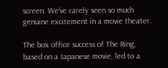screen. We’ve rarely seen so much genuine excitement in a movie theater.

The box office success of The Ring, based on a Japanese movie, led to a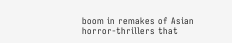boom in remakes of Asian horror-thrillers that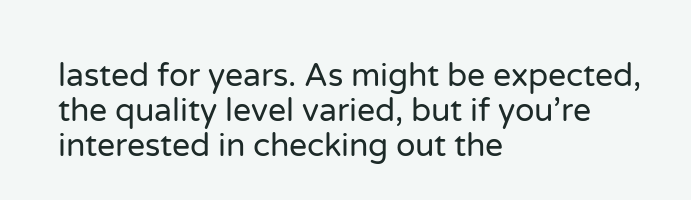lasted for years. As might be expected, the quality level varied, but if you’re interested in checking out the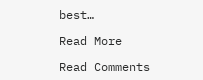best…

Read More

Read Comments